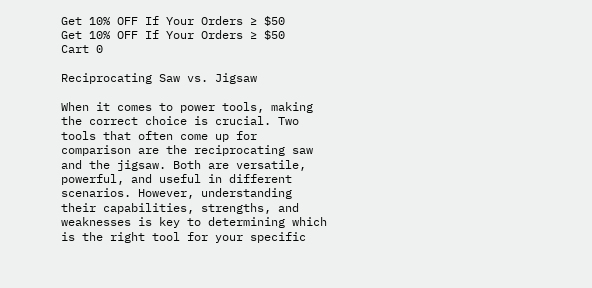Get 10% OFF If Your Orders ≥ $50
Get 10% OFF If Your Orders ≥ $50
Cart 0

Reciprocating Saw vs. Jigsaw

When it comes to power tools, making the correct choice is crucial. Two tools that often come up for comparison are the reciprocating saw and the jigsaw. Both are versatile, powerful, and useful in different scenarios. However, understanding their capabilities, strengths, and weaknesses is key to determining which is the right tool for your specific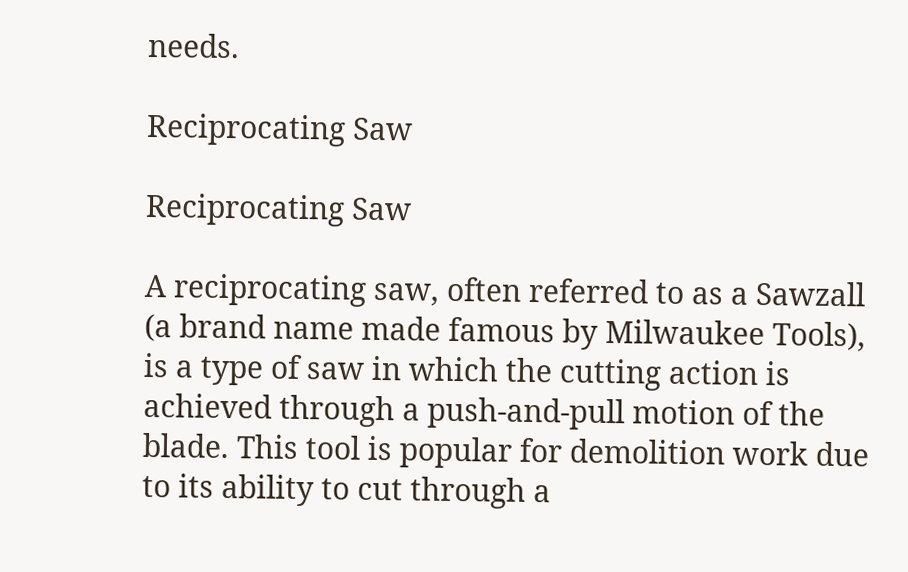needs.

Reciprocating Saw

Reciprocating Saw

A reciprocating saw, often referred to as a Sawzall (a brand name made famous by Milwaukee Tools), is a type of saw in which the cutting action is achieved through a push-and-pull motion of the blade. This tool is popular for demolition work due to its ability to cut through a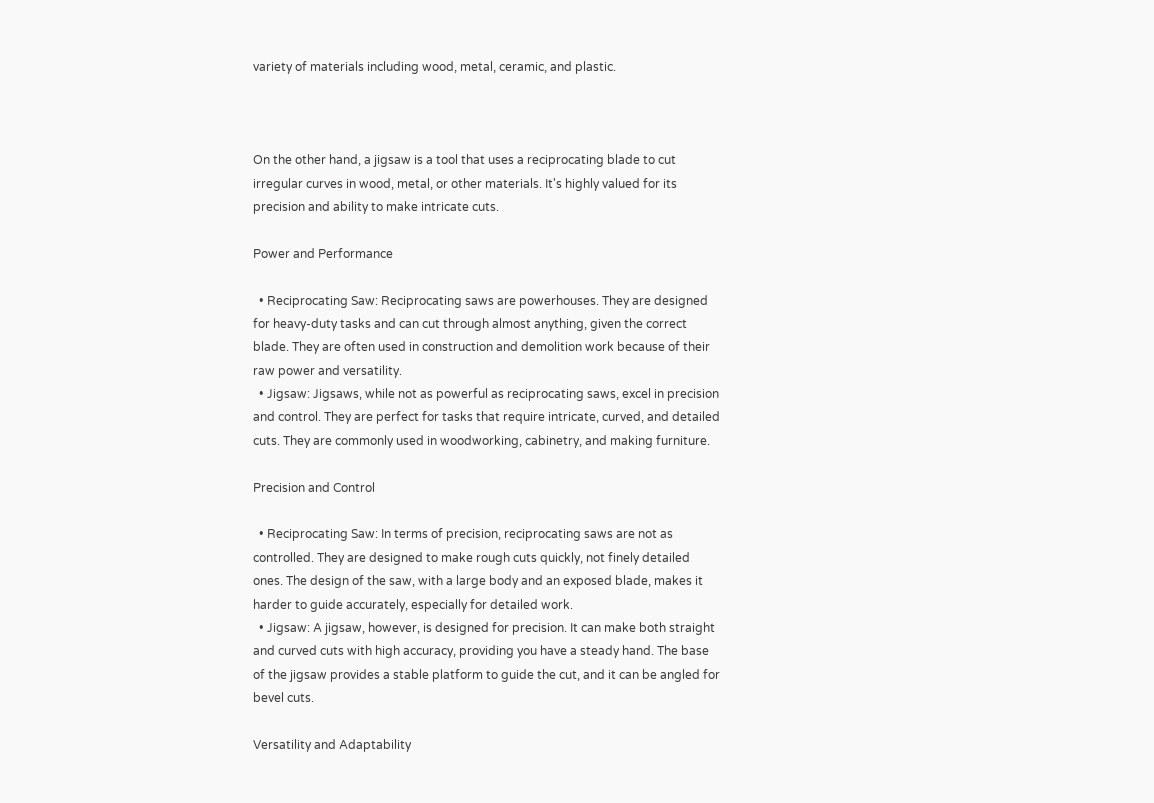variety of materials including wood, metal, ceramic, and plastic.



On the other hand, a jigsaw is a tool that uses a reciprocating blade to cut irregular curves in wood, metal, or other materials. It's highly valued for its precision and ability to make intricate cuts.

Power and Performance

  • Reciprocating Saw: Reciprocating saws are powerhouses. They are designed for heavy-duty tasks and can cut through almost anything, given the correct blade. They are often used in construction and demolition work because of their raw power and versatility.
  • Jigsaw: Jigsaws, while not as powerful as reciprocating saws, excel in precision and control. They are perfect for tasks that require intricate, curved, and detailed cuts. They are commonly used in woodworking, cabinetry, and making furniture.

Precision and Control

  • Reciprocating Saw: In terms of precision, reciprocating saws are not as controlled. They are designed to make rough cuts quickly, not finely detailed ones. The design of the saw, with a large body and an exposed blade, makes it harder to guide accurately, especially for detailed work.
  • Jigsaw: A jigsaw, however, is designed for precision. It can make both straight and curved cuts with high accuracy, providing you have a steady hand. The base of the jigsaw provides a stable platform to guide the cut, and it can be angled for bevel cuts.

Versatility and Adaptability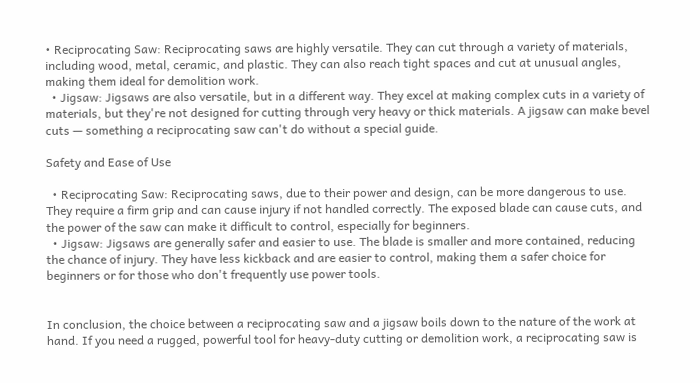• Reciprocating Saw: Reciprocating saws are highly versatile. They can cut through a variety of materials, including wood, metal, ceramic, and plastic. They can also reach tight spaces and cut at unusual angles, making them ideal for demolition work.
  • Jigsaw: Jigsaws are also versatile, but in a different way. They excel at making complex cuts in a variety of materials, but they're not designed for cutting through very heavy or thick materials. A jigsaw can make bevel cuts — something a reciprocating saw can't do without a special guide.

Safety and Ease of Use

  • Reciprocating Saw: Reciprocating saws, due to their power and design, can be more dangerous to use. They require a firm grip and can cause injury if not handled correctly. The exposed blade can cause cuts, and the power of the saw can make it difficult to control, especially for beginners.
  • Jigsaw: Jigsaws are generally safer and easier to use. The blade is smaller and more contained, reducing the chance of injury. They have less kickback and are easier to control, making them a safer choice for beginners or for those who don't frequently use power tools.


In conclusion, the choice between a reciprocating saw and a jigsaw boils down to the nature of the work at hand. If you need a rugged, powerful tool for heavy-duty cutting or demolition work, a reciprocating saw is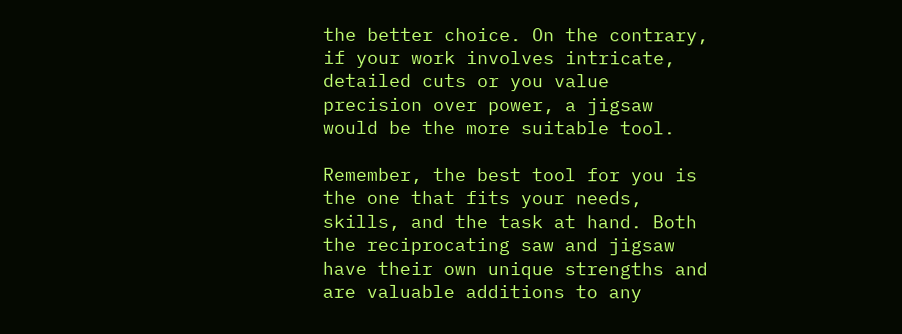the better choice. On the contrary, if your work involves intricate, detailed cuts or you value precision over power, a jigsaw would be the more suitable tool.

Remember, the best tool for you is the one that fits your needs, skills, and the task at hand. Both the reciprocating saw and jigsaw have their own unique strengths and are valuable additions to any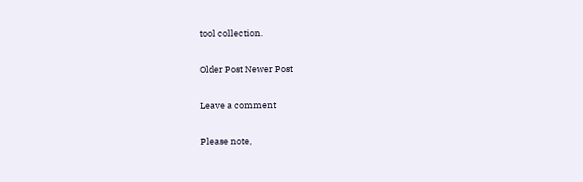tool collection.

Older Post Newer Post

Leave a comment

Please note,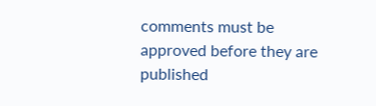comments must be approved before they are published